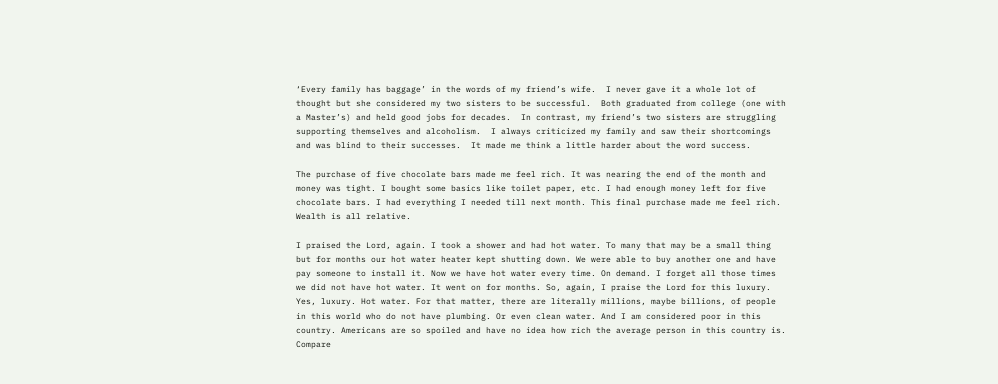‘Every family has baggage’ in the words of my friend’s wife.  I never gave it a whole lot of thought but she considered my two sisters to be successful.  Both graduated from college (one with a Master’s) and held good jobs for decades.  In contrast, my friend’s two sisters are struggling supporting themselves and alcoholism.  I always criticized my family and saw their shortcomings and was blind to their successes.  It made me think a little harder about the word success.

The purchase of five chocolate bars made me feel rich. It was nearing the end of the month and money was tight. I bought some basics like toilet paper, etc. I had enough money left for five chocolate bars. I had everything I needed till next month. This final purchase made me feel rich. Wealth is all relative.

I praised the Lord, again. I took a shower and had hot water. To many that may be a small thing but for months our hot water heater kept shutting down. We were able to buy another one and have pay someone to install it. Now we have hot water every time. On demand. I forget all those times we did not have hot water. It went on for months. So, again, I praise the Lord for this luxury. Yes, luxury. Hot water. For that matter, there are literally millions, maybe billions, of people in this world who do not have plumbing. Or even clean water. And I am considered poor in this country. Americans are so spoiled and have no idea how rich the average person in this country is. Compare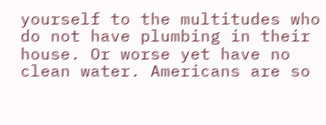yourself to the multitudes who do not have plumbing in their house. Or worse yet have no clean water. Americans are so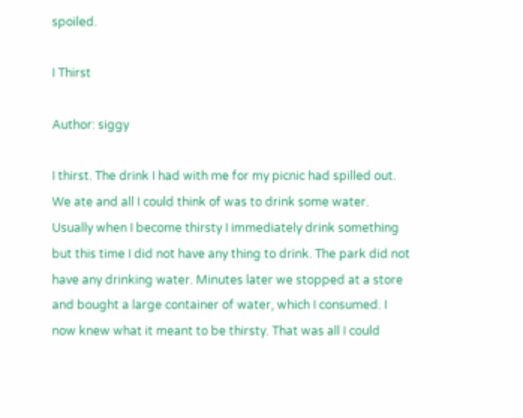spoiled.

I Thirst

Author: siggy

I thirst. The drink I had with me for my picnic had spilled out. We ate and all I could think of was to drink some water. Usually when I become thirsty I immediately drink something but this time I did not have any thing to drink. The park did not have any drinking water. Minutes later we stopped at a store and bought a large container of water, which I consumed. I now knew what it meant to be thirsty. That was all I could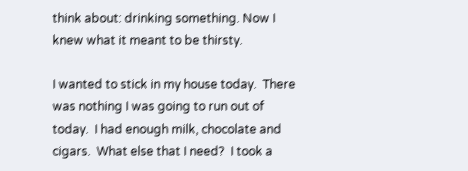think about: drinking something. Now I knew what it meant to be thirsty.

I wanted to stick in my house today.  There was nothing I was going to run out of today.  I had enough milk, chocolate and cigars.  What else that I need?  I took a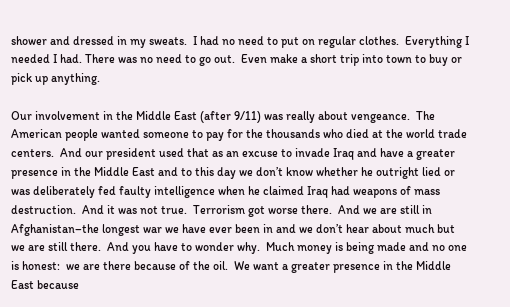shower and dressed in my sweats.  I had no need to put on regular clothes.  Everything I needed I had. There was no need to go out.  Even make a short trip into town to buy or pick up anything.

Our involvement in the Middle East (after 9/11) was really about vengeance.  The American people wanted someone to pay for the thousands who died at the world trade centers.  And our president used that as an excuse to invade Iraq and have a greater presence in the Middle East and to this day we don’t know whether he outright lied or was deliberately fed faulty intelligence when he claimed Iraq had weapons of mass destruction.  And it was not true.  Terrorism got worse there.  And we are still in Afghanistan–the longest war we have ever been in and we don’t hear about much but we are still there.  And you have to wonder why.  Much money is being made and no one is honest:  we are there because of the oil.  We want a greater presence in the Middle East because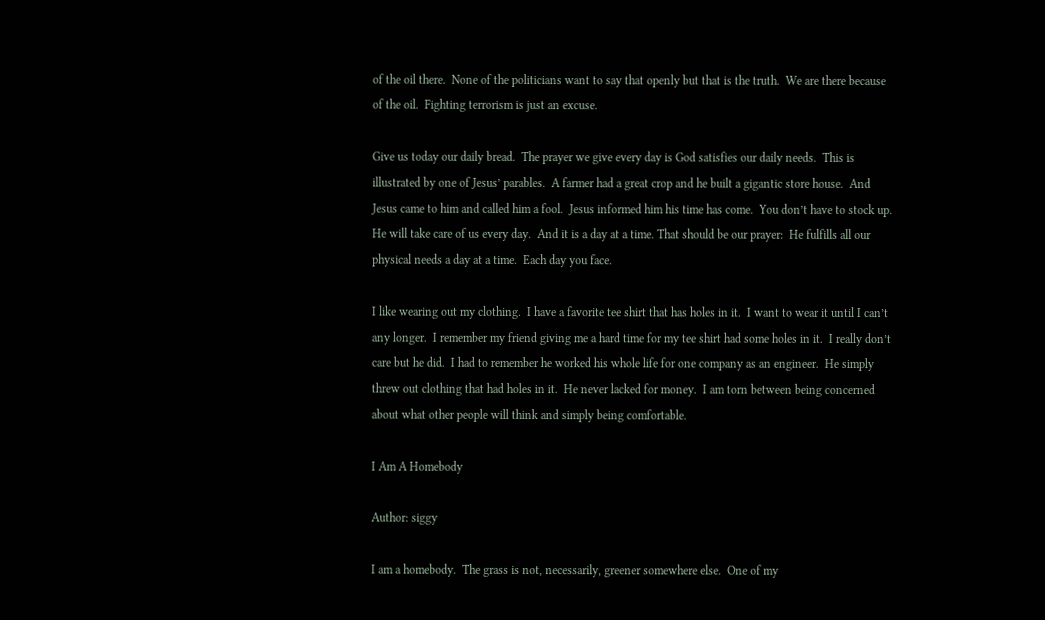of the oil there.  None of the politicians want to say that openly but that is the truth.  We are there because of the oil.  Fighting terrorism is just an excuse.

Give us today our daily bread.  The prayer we give every day is God satisfies our daily needs.  This is illustrated by one of Jesus’ parables.  A farmer had a great crop and he built a gigantic store house.  And Jesus came to him and called him a fool.  Jesus informed him his time has come.  You don’t have to stock up.  He will take care of us every day.  And it is a day at a time. That should be our prayer:  He fulfills all our physical needs a day at a time.  Each day you face.

I like wearing out my clothing.  I have a favorite tee shirt that has holes in it.  I want to wear it until I can’t any longer.  I remember my friend giving me a hard time for my tee shirt had some holes in it.  I really don’t care but he did.  I had to remember he worked his whole life for one company as an engineer.  He simply threw out clothing that had holes in it.  He never lacked for money.  I am torn between being concerned about what other people will think and simply being comfortable.

I Am A Homebody

Author: siggy

I am a homebody.  The grass is not, necessarily, greener somewhere else.  One of my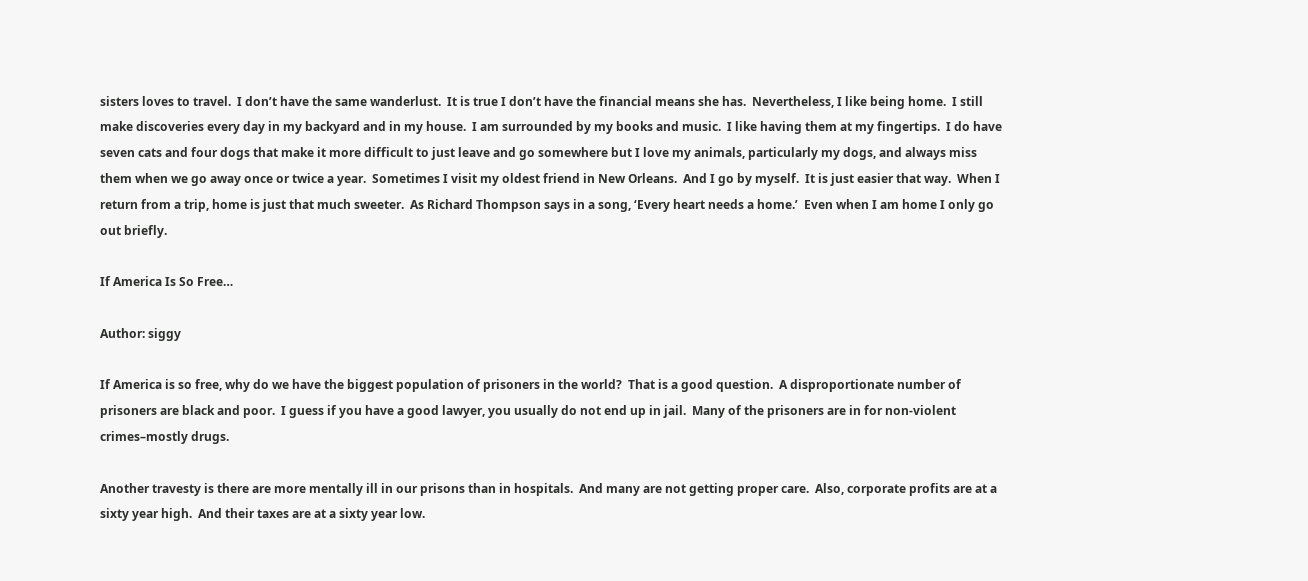sisters loves to travel.  I don’t have the same wanderlust.  It is true I don’t have the financial means she has.  Nevertheless, I like being home.  I still make discoveries every day in my backyard and in my house.  I am surrounded by my books and music.  I like having them at my fingertips.  I do have seven cats and four dogs that make it more difficult to just leave and go somewhere but I love my animals, particularly my dogs, and always miss them when we go away once or twice a year.  Sometimes I visit my oldest friend in New Orleans.  And I go by myself.  It is just easier that way.  When I return from a trip, home is just that much sweeter.  As Richard Thompson says in a song, ‘Every heart needs a home.’  Even when I am home I only go out briefly.

If America Is So Free…

Author: siggy

If America is so free, why do we have the biggest population of prisoners in the world?  That is a good question.  A disproportionate number of prisoners are black and poor.  I guess if you have a good lawyer, you usually do not end up in jail.  Many of the prisoners are in for non-violent crimes–mostly drugs.

Another travesty is there are more mentally ill in our prisons than in hospitals.  And many are not getting proper care.  Also, corporate profits are at a sixty year high.  And their taxes are at a sixty year low.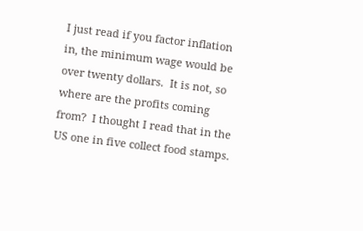I just read if you factor inflation in, the minimum wage would be over twenty dollars.  It is not, so where are the profits coming from?  I thought I read that in the US one in five collect food stamps.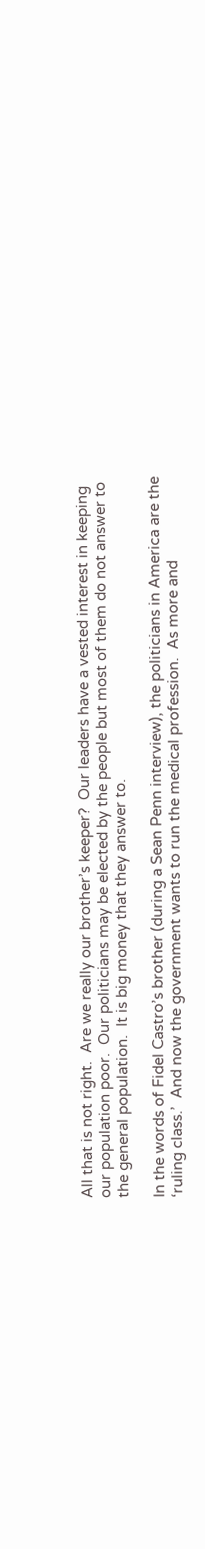All that is not right.  Are we really our brother’s keeper?  Our leaders have a vested interest in keeping our population poor.  Our politicians may be elected by the people but most of them do not answer to the general population.  It is big money that they answer to.

In the words of Fidel Castro’s brother (during a Sean Penn interview), the politicians in America are the ‘ruling class.’  And now the government wants to run the medical profession.  As more and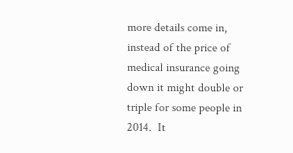more details come in, instead of the price of medical insurance going down it might double or triple for some people in 2014.  It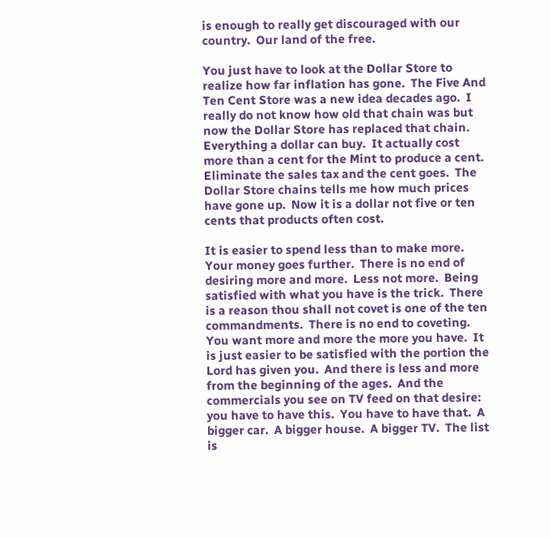is enough to really get discouraged with our country.  Our land of the free.

You just have to look at the Dollar Store to realize how far inflation has gone.  The Five And Ten Cent Store was a new idea decades ago.  I really do not know how old that chain was but now the Dollar Store has replaced that chain.  Everything a dollar can buy.  It actually cost more than a cent for the Mint to produce a cent.  Eliminate the sales tax and the cent goes.  The Dollar Store chains tells me how much prices have gone up.  Now it is a dollar not five or ten cents that products often cost.

It is easier to spend less than to make more.  Your money goes further.  There is no end of desiring more and more.  Less not more.  Being satisfied with what you have is the trick.  There is a reason thou shall not covet is one of the ten commandments.  There is no end to coveting.  You want more and more the more you have.  It is just easier to be satisfied with the portion the Lord has given you.  And there is less and more from the beginning of the ages.  And the commercials you see on TV feed on that desire:  you have to have this.  You have to have that.  A bigger car.  A bigger house.  A bigger TV.  The list is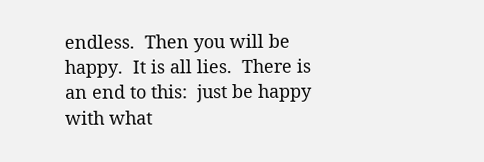endless.  Then you will be happy.  It is all lies.  There is an end to this:  just be happy with what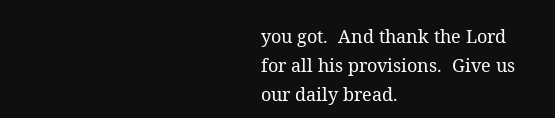you got.  And thank the Lord for all his provisions.  Give us our daily bread.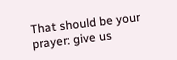That should be your prayer: give us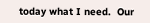today what I need.  Our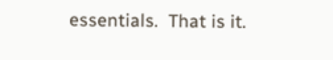essentials.  That is it.